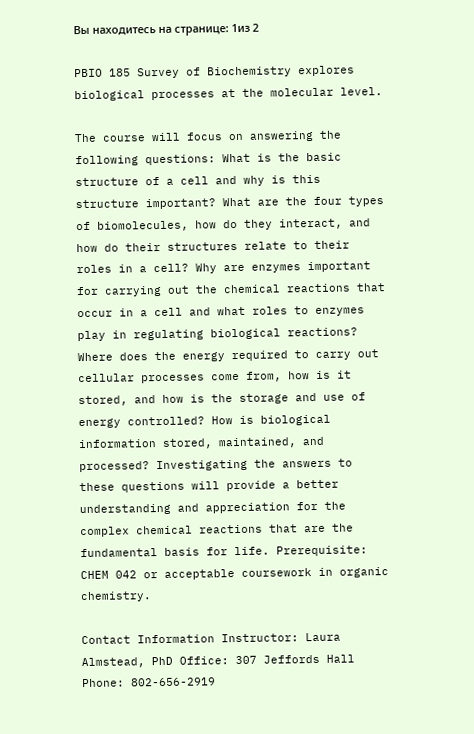Вы находитесь на странице: 1из 2

PBIO 185 Survey of Biochemistry explores biological processes at the molecular level.

The course will focus on answering the following questions: What is the basic structure of a cell and why is this structure important? What are the four types of biomolecules, how do they interact, and how do their structures relate to their roles in a cell? Why are enzymes important for carrying out the chemical reactions that occur in a cell and what roles to enzymes play in regulating biological reactions? Where does the energy required to carry out cellular processes come from, how is it stored, and how is the storage and use of energy controlled? How is biological information stored, maintained, and processed? Investigating the answers to these questions will provide a better understanding and appreciation for the complex chemical reactions that are the fundamental basis for life. Prerequisite: CHEM 042 or acceptable coursework in organic chemistry.

Contact Information Instructor: Laura Almstead, PhD Office: 307 Jeffords Hall Phone: 802-656-2919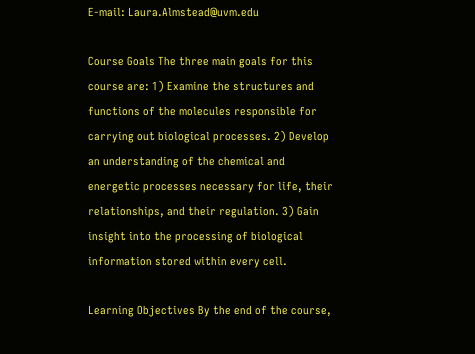E-mail: Laura.Almstead@uvm.edu

Course Goals The three main goals for this course are: 1) Examine the structures and functions of the molecules responsible for carrying out biological processes. 2) Develop an understanding of the chemical and energetic processes necessary for life, their relationships, and their regulation. 3) Gain insight into the processing of biological information stored within every cell.

Learning Objectives By the end of the course,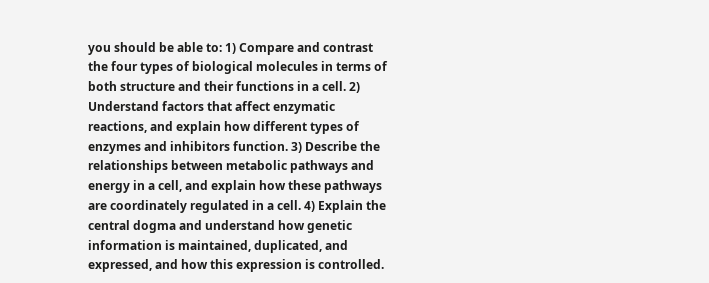you should be able to: 1) Compare and contrast the four types of biological molecules in terms of both structure and their functions in a cell. 2) Understand factors that affect enzymatic reactions, and explain how different types of enzymes and inhibitors function. 3) Describe the relationships between metabolic pathways and energy in a cell, and explain how these pathways are coordinately regulated in a cell. 4) Explain the central dogma and understand how genetic information is maintained, duplicated, and expressed, and how this expression is controlled.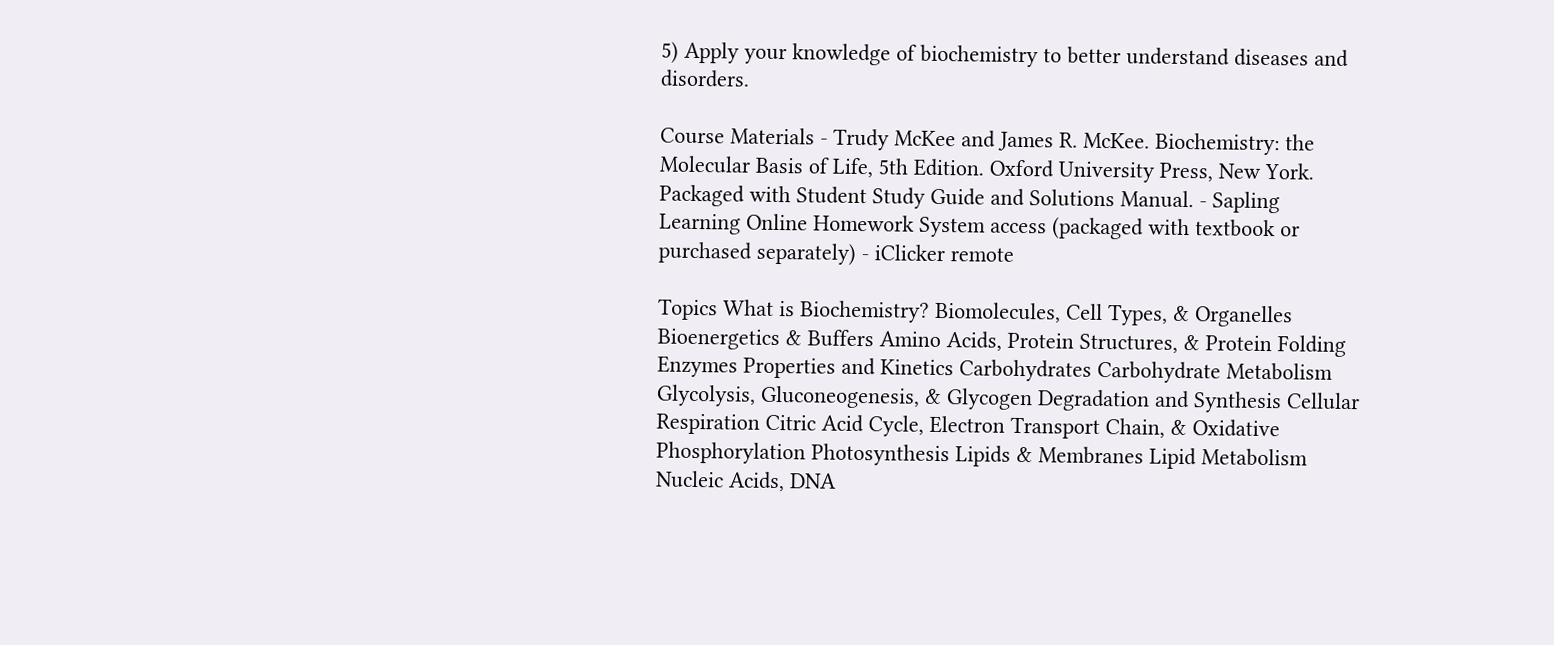5) Apply your knowledge of biochemistry to better understand diseases and disorders.

Course Materials - Trudy McKee and James R. McKee. Biochemistry: the Molecular Basis of Life, 5th Edition. Oxford University Press, New York. Packaged with Student Study Guide and Solutions Manual. - Sapling Learning Online Homework System access (packaged with textbook or purchased separately) - iClicker remote

Topics What is Biochemistry? Biomolecules, Cell Types, & Organelles Bioenergetics & Buffers Amino Acids, Protein Structures, & Protein Folding Enzymes Properties and Kinetics Carbohydrates Carbohydrate Metabolism Glycolysis, Gluconeogenesis, & Glycogen Degradation and Synthesis Cellular Respiration Citric Acid Cycle, Electron Transport Chain, & Oxidative Phosphorylation Photosynthesis Lipids & Membranes Lipid Metabolism Nucleic Acids, DNA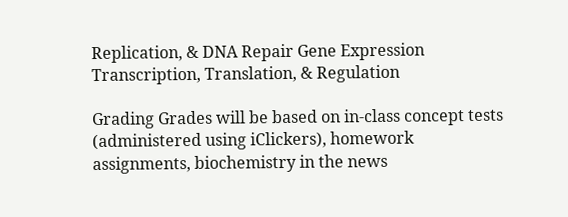Replication, & DNA Repair Gene Expression Transcription, Translation, & Regulation

Grading Grades will be based on in-class concept tests (administered using iClickers), homework assignments, biochemistry in the news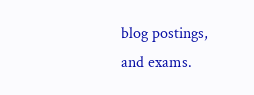blog postings, and exams.